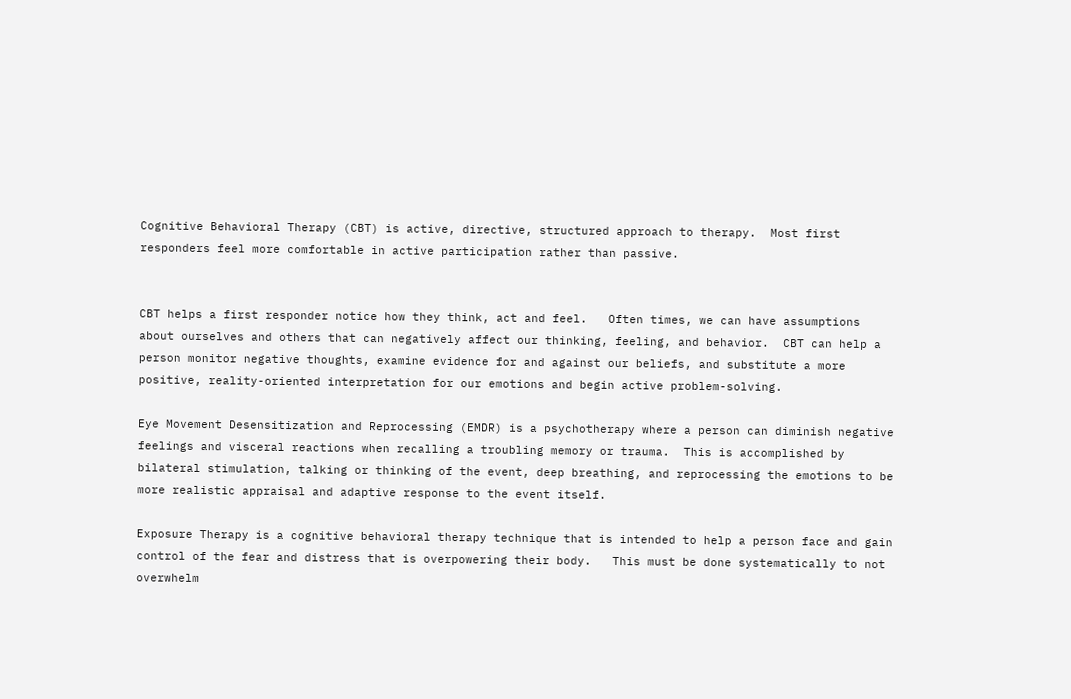Cognitive Behavioral Therapy (CBT) is active, directive, structured approach to therapy.  Most first responders feel more comfortable in active participation rather than passive.


CBT helps a first responder notice how they think, act and feel.   Often times, we can have assumptions about ourselves and others that can negatively affect our thinking, feeling, and behavior.  CBT can help a person monitor negative thoughts, examine evidence for and against our beliefs, and substitute a more positive, reality-oriented interpretation for our emotions and begin active problem-solving.

Eye Movement Desensitization and Reprocessing (EMDR) is a psychotherapy where a person can diminish negative feelings and visceral reactions when recalling a troubling memory or trauma.  This is accomplished by bilateral stimulation, talking or thinking of the event, deep breathing, and reprocessing the emotions to be more realistic appraisal and adaptive response to the event itself.

Exposure Therapy is a cognitive behavioral therapy technique that is intended to help a person face and gain control of the fear and distress that is overpowering their body.   This must be done systematically to not overwhelm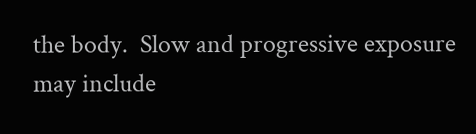the body.  Slow and progressive exposure may include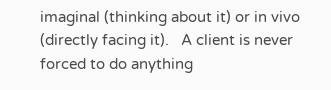imaginal (thinking about it) or in vivo (directly facing it).   A client is never forced to do anything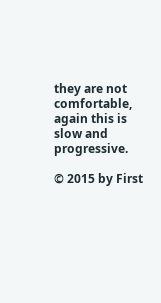they are not comfortable, again this is slow and progressive.

© 2015 by First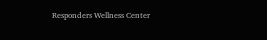Responders Wellness Center